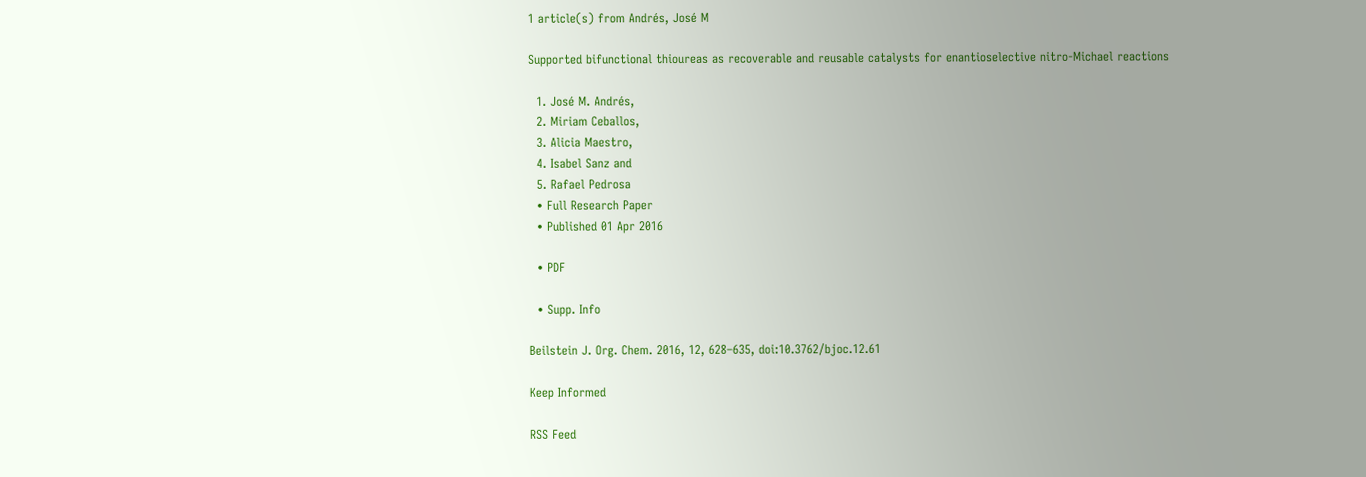1 article(s) from Andrés, José M

Supported bifunctional thioureas as recoverable and reusable catalysts for enantioselective nitro-Michael reactions

  1. José M. Andrés,
  2. Miriam Ceballos,
  3. Alicia Maestro,
  4. Isabel Sanz and
  5. Rafael Pedrosa
  • Full Research Paper
  • Published 01 Apr 2016

  • PDF

  • Supp. Info

Beilstein J. Org. Chem. 2016, 12, 628–635, doi:10.3762/bjoc.12.61

Keep Informed

RSS Feed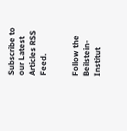Subscribe to our Latest Articles RSS Feed.


Follow the Beilstein-Institut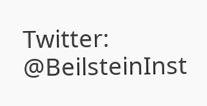Twitter: @BeilsteinInst